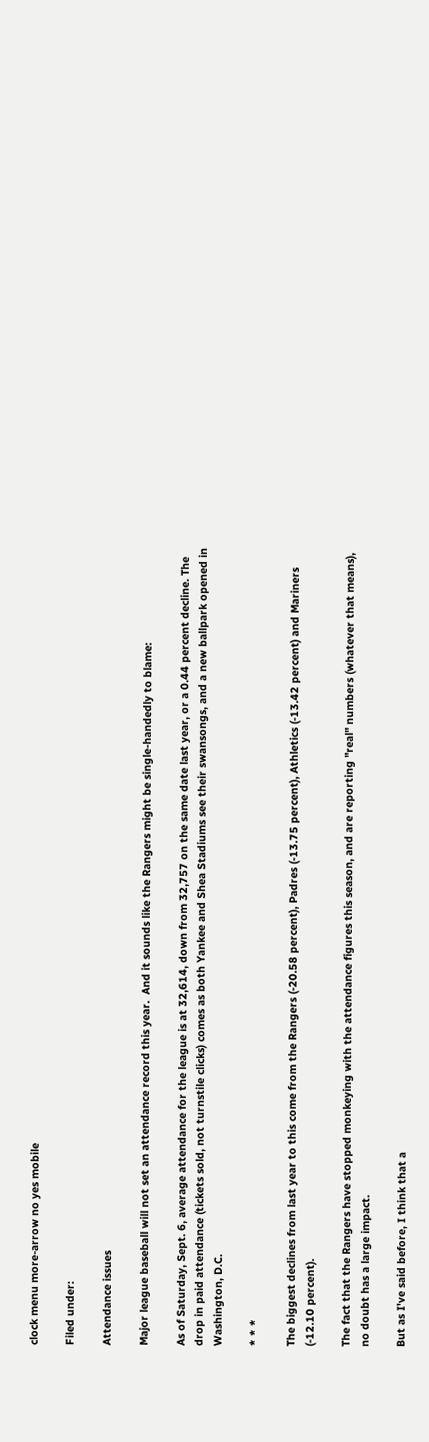clock menu more-arrow no yes mobile

Filed under:

Attendance issues

Major league baseball will not set an attendance record this year.  And it sounds like the Rangers might be single-handedly to blame:

As of Saturday, Sept. 6, average attendance for the league is at 32,614, down from 32,757 on the same date last year, or a 0.44 percent decline. The drop in paid attendance (tickets sold, not turnstile clicks) comes as both Yankee and Shea Stadiums see their swansongs, and a new ballpark opened in Washington, D.C.

* * *

The biggest declines from last year to this come from the Rangers (-20.58 percent), Padres (-13.75 percent), Athletics (-13.42 percent) and Mariners (-12.10 percent).

The fact that the Rangers have stopped monkeying with the attendance figures this season, and are reporting "real" numbers (whatever that means), no doubt has a large impact.

But as I've said before, I think that a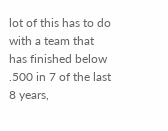lot of this has to do with a team that has finished below .500 in 7 of the last 8 years,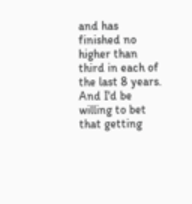and has finished no higher than third in each of the last 8 years.  And I'd be willing to bet that getting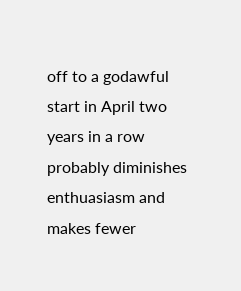off to a godawful start in April two years in a row probably diminishes enthuasiasm and makes fewer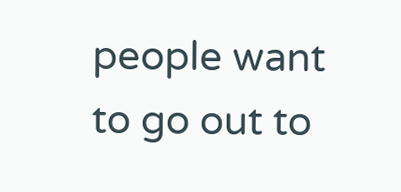people want to go out to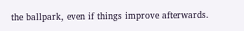the ballpark, even if things improve afterwards.